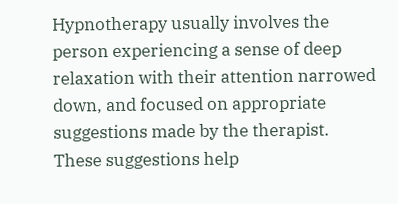Hypnotherapy usually involves the person experiencing a sense of deep relaxation with their attention narrowed down, and focused on appropriate suggestions made by the therapist.  These suggestions help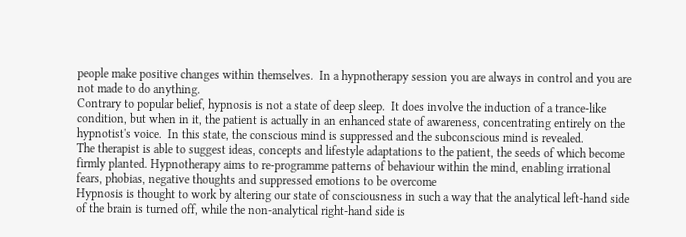people make positive changes within themselves.  In a hypnotherapy session you are always in control and you are not made to do anything.
Contrary to popular belief, hypnosis is not a state of deep sleep.  It does involve the induction of a trance-like condition, but when in it, the patient is actually in an enhanced state of awareness, concentrating entirely on the hypnotist's voice.  In this state, the conscious mind is suppressed and the subconscious mind is revealed.
The therapist is able to suggest ideas, concepts and lifestyle adaptations to the patient, the seeds of which become firmly planted. Hypnotherapy aims to re-programme patterns of behaviour within the mind, enabling irrational fears, phobias, negative thoughts and suppressed emotions to be overcome
Hypnosis is thought to work by altering our state of consciousness in such a way that the analytical left-hand side of the brain is turned off, while the non-analytical right-hand side is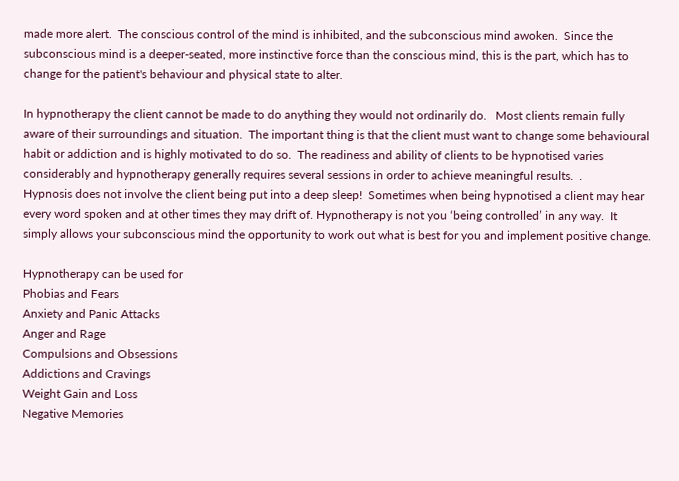made more alert.  The conscious control of the mind is inhibited, and the subconscious mind awoken.  Since the subconscious mind is a deeper-seated, more instinctive force than the conscious mind, this is the part, which has to change for the patient's behaviour and physical state to alter.

In hypnotherapy the client cannot be made to do anything they would not ordinarily do.   Most clients remain fully aware of their surroundings and situation.  The important thing is that the client must want to change some behavioural habit or addiction and is highly motivated to do so.  The readiness and ability of clients to be hypnotised varies considerably and hypnotherapy generally requires several sessions in order to achieve meaningful results.  .
Hypnosis does not involve the client being put into a deep sleep!  Sometimes when being hypnotised a client may hear every word spoken and at other times they may drift of. Hypnotherapy is not you ‘being controlled’ in any way.  It simply allows your subconscious mind the opportunity to work out what is best for you and implement positive change.

Hypnotherapy can be used for
Phobias and Fears
Anxiety and Panic Attacks
Anger and Rage
Compulsions and Obsessions
Addictions and Cravings
Weight Gain and Loss
Negative Memories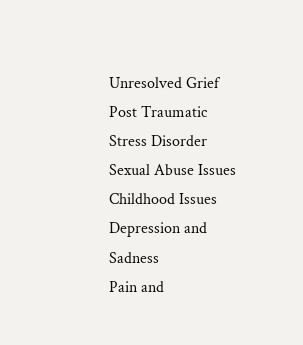Unresolved Grief
Post Traumatic Stress Disorder
Sexual Abuse Issues
Childhood Issues
Depression and Sadness
Pain and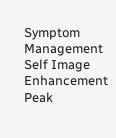Symptom Management
Self Image Enhancement
Peak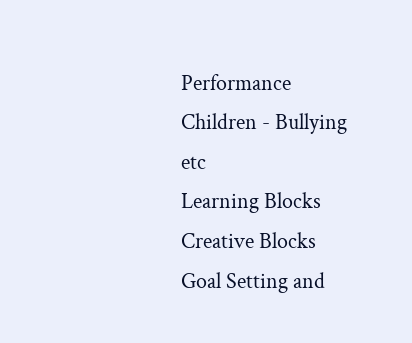Performance
Children - Bullying etc
Learning Blocks
Creative Blocks
Goal Setting and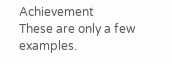Achievement
These are only a few examples.